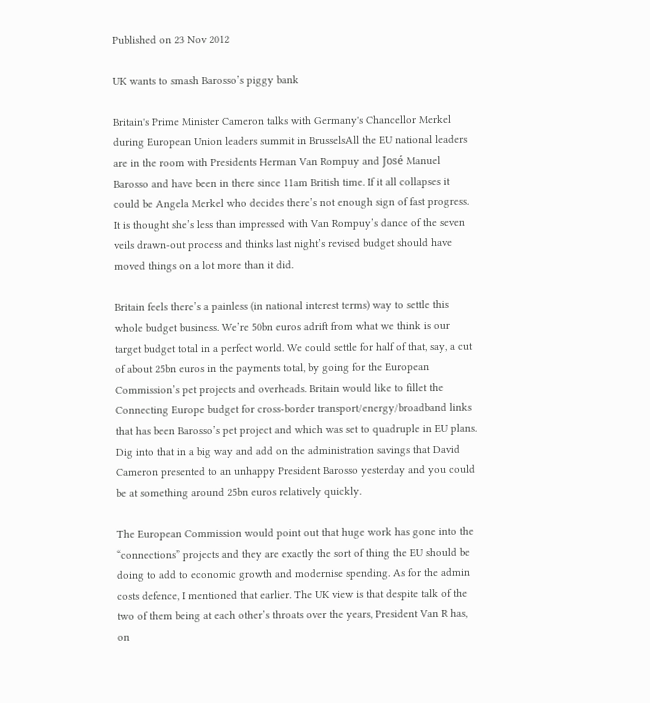Published on 23 Nov 2012

UK wants to smash Barosso’s piggy bank

Britain's Prime Minister Cameron talks with Germany's Chancellor Merkel during European Union leaders summit in BrusselsAll the EU national leaders are in the room with Presidents Herman Van Rompuy and José Manuel Barosso and have been in there since 11am British time. If it all collapses it could be Angela Merkel who decides there’s not enough sign of fast progress. It is thought she’s less than impressed with Van Rompuy’s dance of the seven veils drawn-out process and thinks last night’s revised budget should have moved things on a lot more than it did.

Britain feels there’s a painless (in national interest terms) way to settle this whole budget business. We’re 50bn euros adrift from what we think is our target budget total in a perfect world. We could settle for half of that, say, a cut of about 25bn euros in the payments total, by going for the European Commission’s pet projects and overheads. Britain would like to fillet the Connecting Europe budget for cross-border transport/energy/broadband links that has been Barosso’s pet project and which was set to quadruple in EU plans. Dig into that in a big way and add on the administration savings that David Cameron presented to an unhappy President Barosso yesterday and you could be at something around 25bn euros relatively quickly.

The European Commission would point out that huge work has gone into the “connections” projects and they are exactly the sort of thing the EU should be doing to add to economic growth and modernise spending. As for the admin costs defence, I mentioned that earlier. The UK view is that despite talk of the two of them being at each other’s throats over the years, President Van R has, on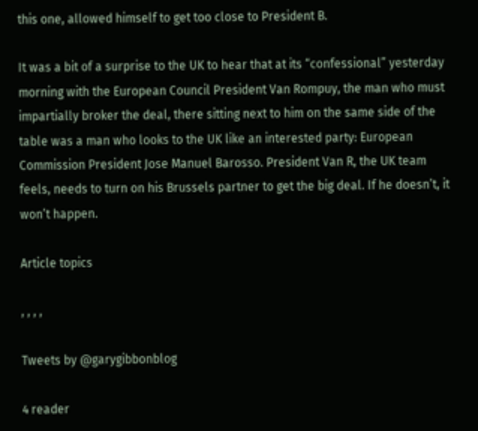this one, allowed himself to get too close to President B.

It was a bit of a surprise to the UK to hear that at its “confessional” yesterday morning with the European Council President Van Rompuy, the man who must impartially broker the deal, there sitting next to him on the same side of the table was a man who looks to the UK like an interested party: European Commission President Jose Manuel Barosso. President Van R, the UK team feels, needs to turn on his Brussels partner to get the big deal. If he doesn’t, it won’t happen.

Article topics

, , , ,

Tweets by @garygibbonblog

4 reader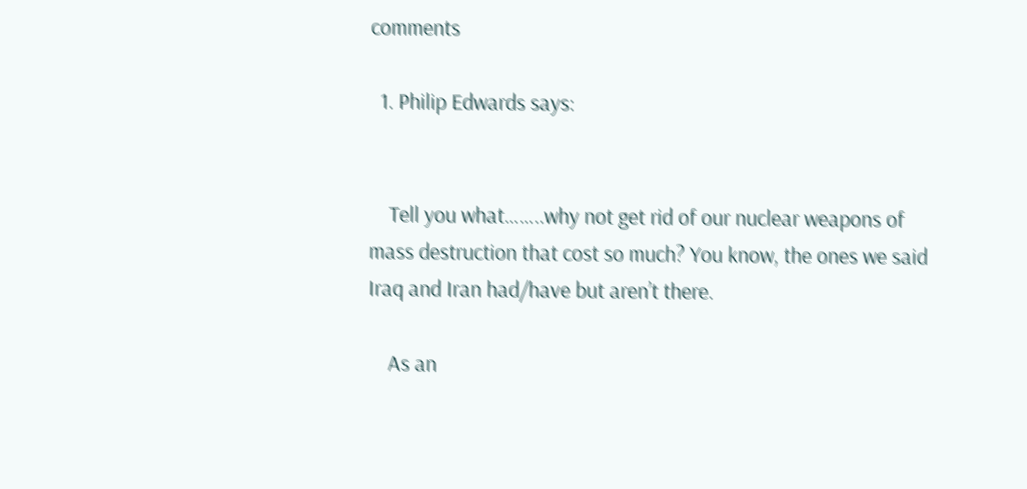comments

  1. Philip Edwards says:


    Tell you what……..why not get rid of our nuclear weapons of mass destruction that cost so much? You know, the ones we said Iraq and Iran had/have but aren’t there.

    As an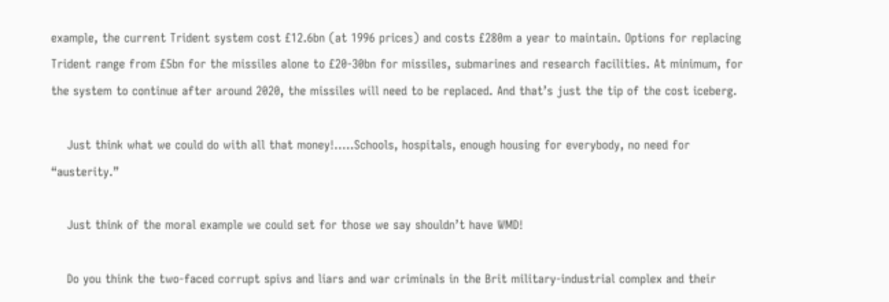example, the current Trident system cost £12.6bn (at 1996 prices) and costs £280m a year to maintain. Options for replacing Trident range from £5bn for the missiles alone to £20-30bn for missiles, submarines and research facilities. At minimum, for the system to continue after around 2020, the missiles will need to be replaced. And that’s just the tip of the cost iceberg.

    Just think what we could do with all that money!…..Schools, hospitals, enough housing for everybody, no need for “austerity.”

    Just think of the moral example we could set for those we say shouldn’t have WMD!

    Do you think the two-faced corrupt spivs and liars and war criminals in the Brit military-industrial complex and their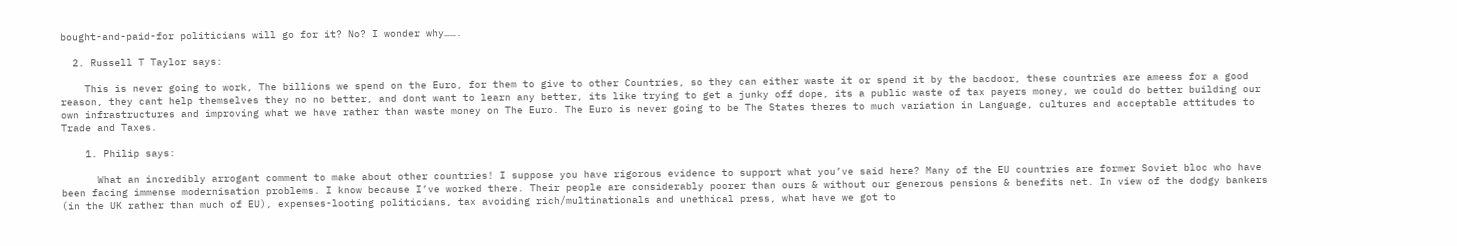bought-and-paid-for politicians will go for it? No? I wonder why…….

  2. Russell T Taylor says:

    This is never going to work, The billions we spend on the Euro, for them to give to other Countries, so they can either waste it or spend it by the bacdoor, these countries are ameess for a good reason, they cant help themselves they no no better, and dont want to learn any better, its like trying to get a junky off dope, its a public waste of tax payers money, we could do better building our own infrastructures and improving what we have rather than waste money on The Euro. The Euro is never going to be The States theres to much variation in Language, cultures and acceptable attitudes to Trade and Taxes.

    1. Philip says:

      What an incredibly arrogant comment to make about other countries! I suppose you have rigorous evidence to support what you’ve said here? Many of the EU countries are former Soviet bloc who have been facing immense modernisation problems. I know because I’ve worked there. Their people are considerably poorer than ours & without our generous pensions & benefits net. In view of the dodgy bankers (in the UK rather than much of EU), expenses-looting politicians, tax avoiding rich/multinationals and unethical press, what have we got to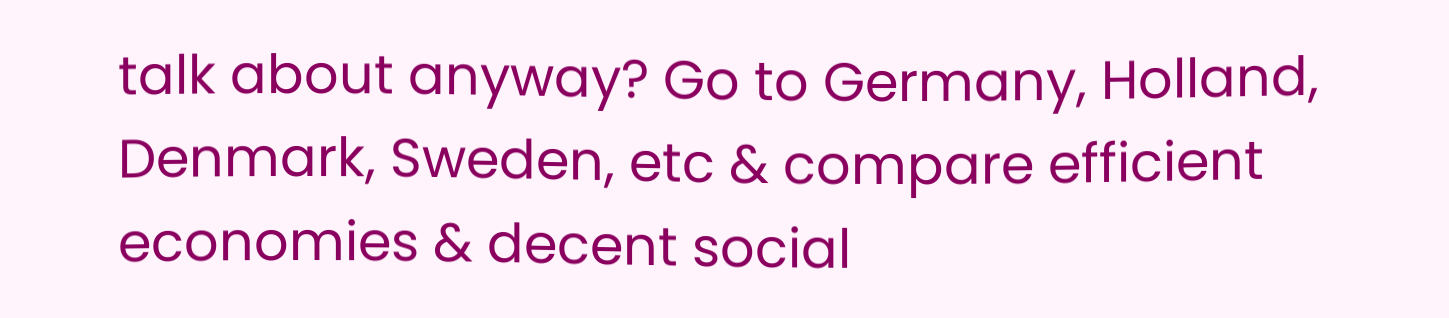talk about anyway? Go to Germany, Holland, Denmark, Sweden, etc & compare efficient economies & decent social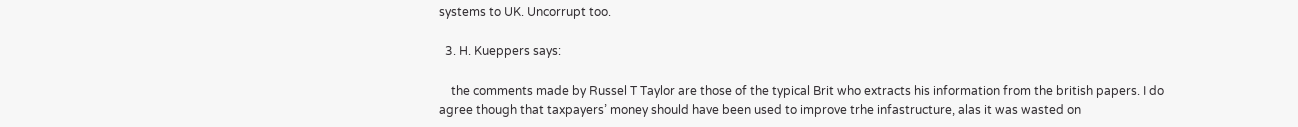systems to UK. Uncorrupt too.

  3. H. Kueppers says:

    the comments made by Russel T Taylor are those of the typical Brit who extracts his information from the british papers. I do agree though that taxpayers’ money should have been used to improve trhe infastructure, alas it was wasted on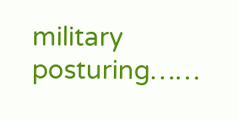military posturing……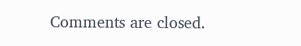Comments are closed.